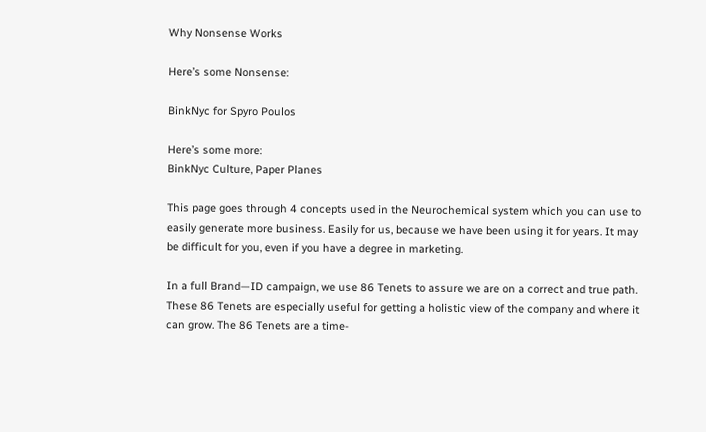Why Nonsense Works

Here’s some Nonsense:

BinkNyc for Spyro Poulos

Here’s some more:
BinkNyc Culture, Paper Planes

This page goes through 4 concepts used in the Neurochemical system which you can use to easily generate more business. Easily for us, because we have been using it for years. It may be difficult for you, even if you have a degree in marketing.

In a full Brand—ID campaign, we use 86 Tenets to assure we are on a correct and true path. These 86 Tenets are especially useful for getting a holistic view of the company and where it can grow. The 86 Tenets are a time-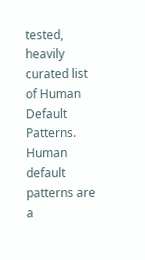tested, heavily curated list of Human Default Patterns. Human default patterns are a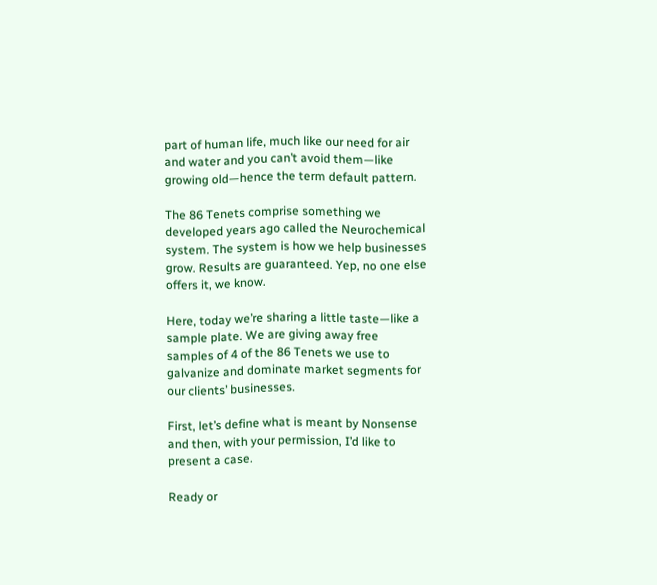part of human life, much like our need for air and water and you can’t avoid them—like growing old—hence the term default pattern.

The 86 Tenets comprise something we developed years ago called the Neurochemical system. The system is how we help businesses grow. Results are guaranteed. Yep, no one else offers it, we know.

Here, today we’re sharing a little taste—like a sample plate. We are giving away free samples of 4 of the 86 Tenets we use to galvanize and dominate market segments for our clients’ businesses.

First, let’s define what is meant by Nonsense and then, with your permission, I’d like to present a case.

Ready or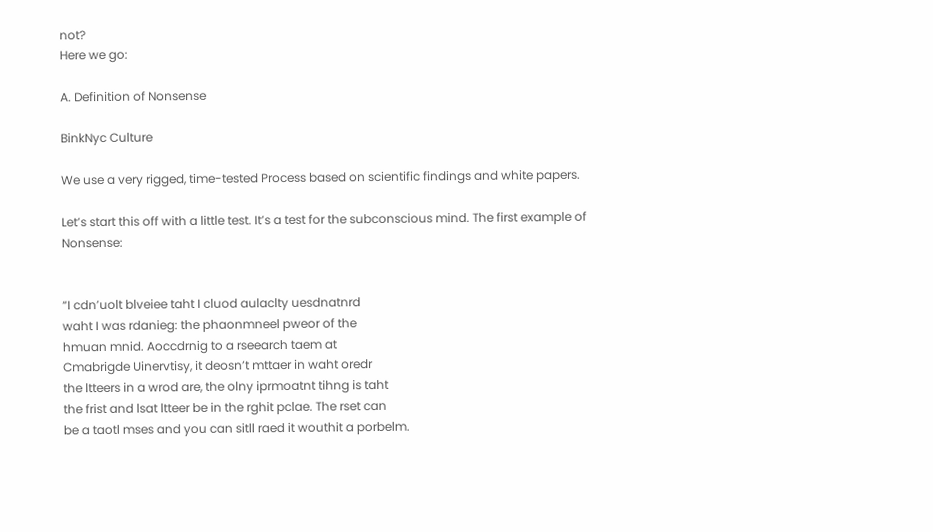not?
Here we go:

A. Definition of Nonsense

BinkNyc Culture

We use a very rigged, time-tested Process based on scientific findings and white papers.

Let’s start this off with a little test. It’s a test for the subconscious mind. The first example of Nonsense:


“I cdn’uolt blveiee taht I cluod aulaclty uesdnatnrd
waht I was rdanieg: the phaonmneel pweor of the
hmuan mnid. Aoccdrnig to a rseearch taem at
Cmabrigde Uinervtisy, it deosn’t mttaer in waht oredr
the ltteers in a wrod are, the olny iprmoatnt tihng is taht
the frist and lsat ltteer be in the rghit pclae. The rset can
be a taotl mses and you can sitll raed it wouthit a porbelm.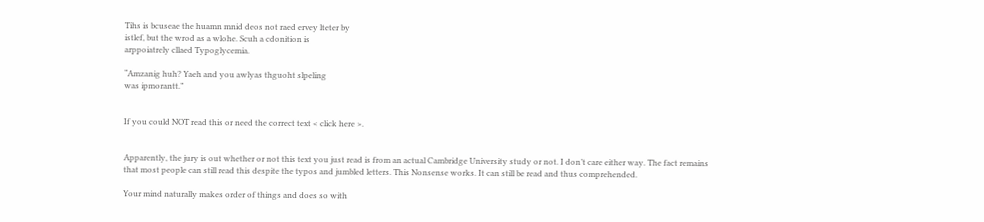Tihs is bcuseae the huamn mnid deos not raed ervey lteter by
istlef, but the wrod as a wlohe. Scuh a cdonition is
arppoiatrely cllaed Typoglycemia.

“Amzanig huh? Yaeh and you awlyas thguoht slpeling
was ipmorantt.”


If you could NOT read this or need the correct text < click here >.


Apparently, the jury is out whether or not this text you just read is from an actual Cambridge University study or not. I don’t care either way. The fact remains that most people can still read this despite the typos and jumbled letters. This Nonsense works. It can still be read and thus comprehended.

Your mind naturally makes order of things and does so with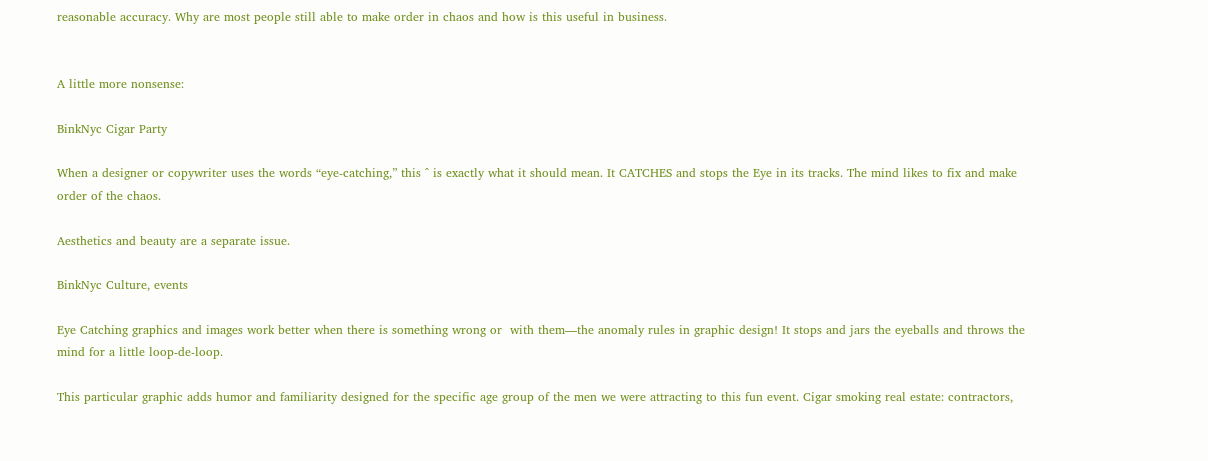reasonable accuracy. Why are most people still able to make order in chaos and how is this useful in business.


A little more nonsense:

BinkNyc Cigar Party

When a designer or copywriter uses the words “eye-catching,” this ^ is exactly what it should mean. It CATCHES and stops the Eye in its tracks. The mind likes to fix and make order of the chaos.

Aesthetics and beauty are a separate issue.

BinkNyc Culture, events

Eye Catching graphics and images work better when there is something wrong or  with them—the anomaly rules in graphic design! It stops and jars the eyeballs and throws the mind for a little loop-de-loop.

This particular graphic adds humor and familiarity designed for the specific age group of the men we were attracting to this fun event. Cigar smoking real estate: contractors,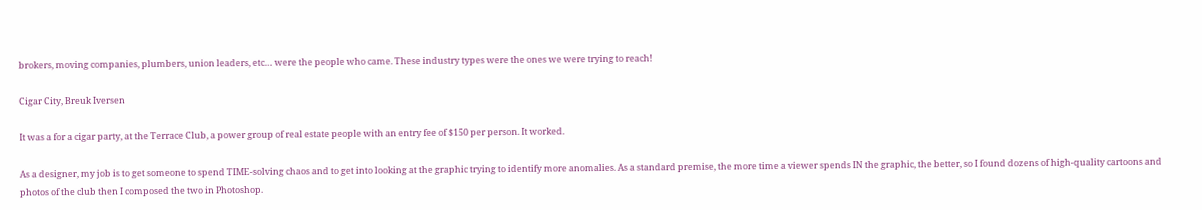brokers, moving companies, plumbers, union leaders, etc… were the people who came. These industry types were the ones we were trying to reach!

Cigar City, Breuk Iversen

It was a for a cigar party, at the Terrace Club, a power group of real estate people with an entry fee of $150 per person. It worked.

As a designer, my job is to get someone to spend TIME-solving chaos and to get into looking at the graphic trying to identify more anomalies. As a standard premise, the more time a viewer spends IN the graphic, the better, so I found dozens of high-quality cartoons and photos of the club then I composed the two in Photoshop.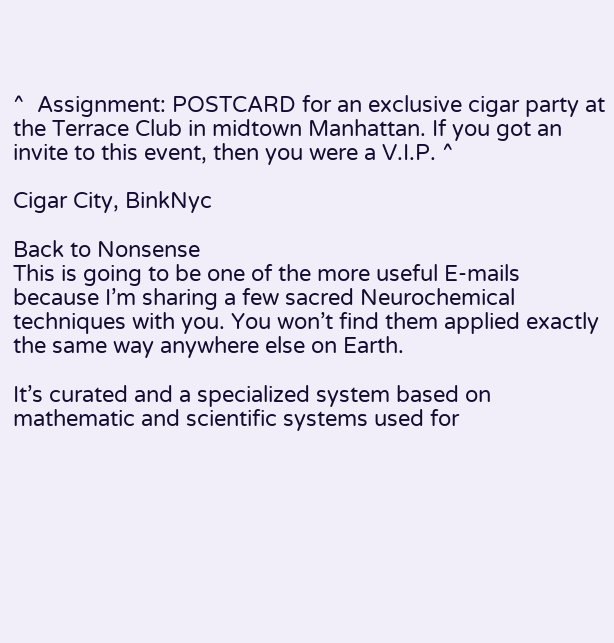^  Assignment: POSTCARD for an exclusive cigar party at the Terrace Club in midtown Manhattan. If you got an invite to this event, then you were a V.I.P. ^

Cigar City, BinkNyc

Back to Nonsense
This is going to be one of the more useful E-mails because I’m sharing a few sacred Neurochemical techniques with you. You won’t find them applied exactly the same way anywhere else on Earth.

It’s curated and a specialized system based on mathematic and scientific systems used for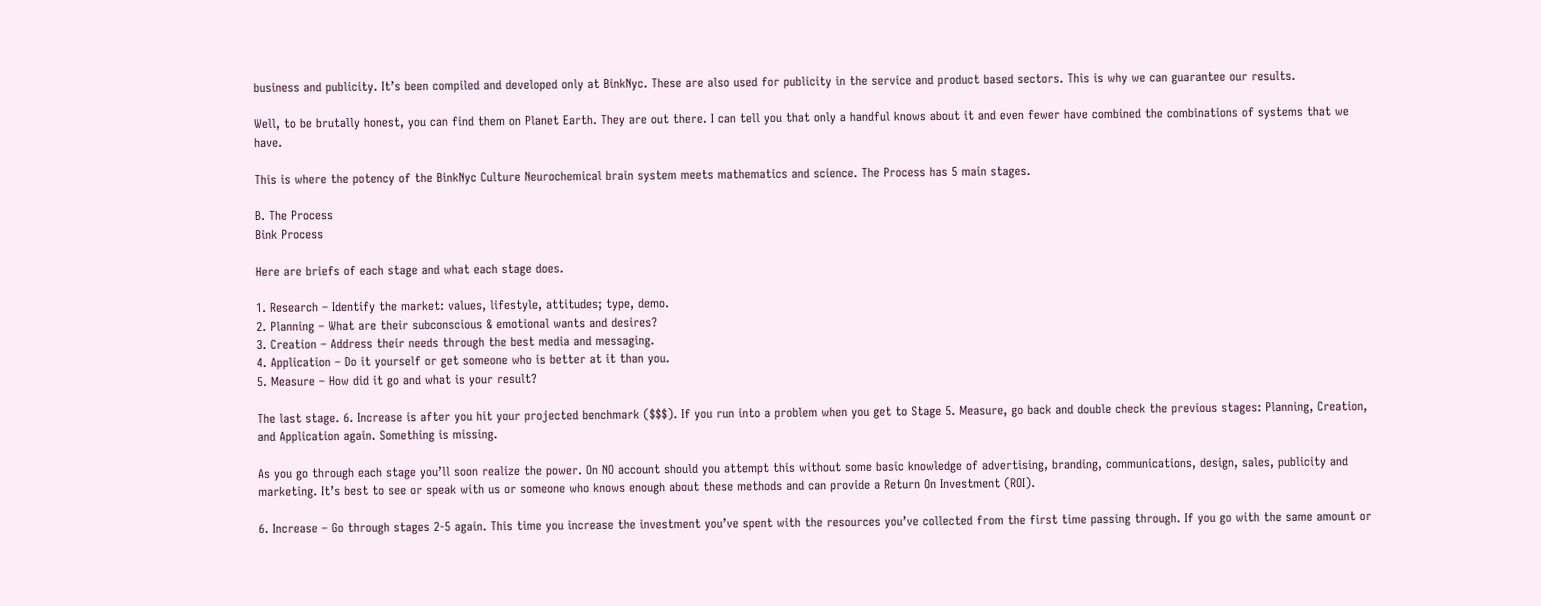business and publicity. It’s been compiled and developed only at BinkNyc. These are also used for publicity in the service and product based sectors. This is why we can guarantee our results.

Well, to be brutally honest, you can find them on Planet Earth. They are out there. I can tell you that only a handful knows about it and even fewer have combined the combinations of systems that we have.

This is where the potency of the BinkNyc Culture Neurochemical brain system meets mathematics and science. The Process has 5 main stages.

B. The Process
Bink Process

Here are briefs of each stage and what each stage does.

1. Research – Identify the market: values, lifestyle, attitudes; type, demo.
2. Planning – What are their subconscious & emotional wants and desires?
3. Creation – Address their needs through the best media and messaging.
4. Application – Do it yourself or get someone who is better at it than you.
5. Measure – How did it go and what is your result?

The last stage. 6. Increase is after you hit your projected benchmark ($$$). If you run into a problem when you get to Stage 5. Measure, go back and double check the previous stages: Planning, Creation, and Application again. Something is missing.

As you go through each stage you’ll soon realize the power. On NO account should you attempt this without some basic knowledge of advertising, branding, communications, design, sales, publicity and marketing. It’s best to see or speak with us or someone who knows enough about these methods and can provide a Return On Investment (ROI).

6. Increase – Go through stages 2-5 again. This time you increase the investment you’ve spent with the resources you’ve collected from the first time passing through. If you go with the same amount or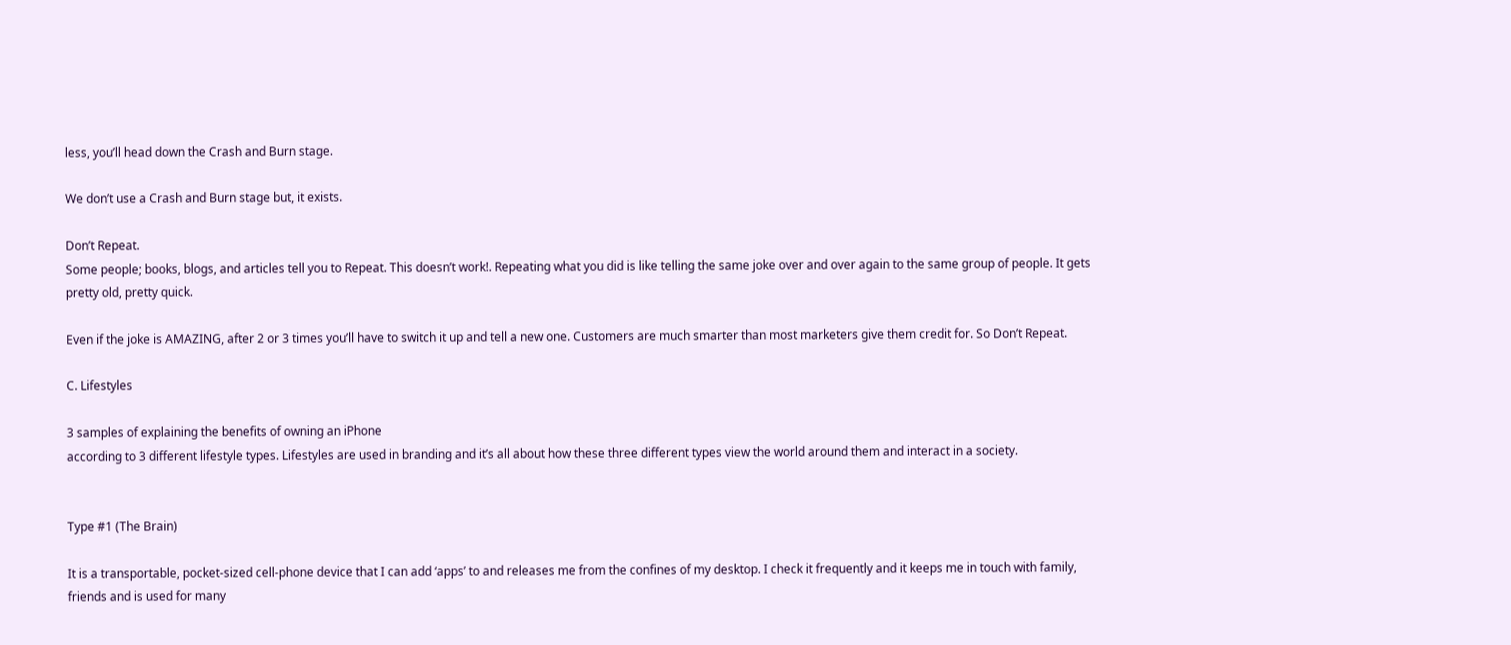less, you’ll head down the Crash and Burn stage.

We don’t use a Crash and Burn stage but, it exists.

Don’t Repeat.
Some people; books, blogs, and articles tell you to Repeat. This doesn’t work!. Repeating what you did is like telling the same joke over and over again to the same group of people. It gets pretty old, pretty quick.

Even if the joke is AMAZING, after 2 or 3 times you’ll have to switch it up and tell a new one. Customers are much smarter than most marketers give them credit for. So Don’t Repeat.

C. Lifestyles

3 samples of explaining the benefits of owning an iPhone
according to 3 different lifestyle types. Lifestyles are used in branding and it’s all about how these three different types view the world around them and interact in a society.


Type #1 (The Brain)

It is a transportable, pocket-sized cell-phone device that I can add ‘apps’ to and releases me from the confines of my desktop. I check it frequently and it keeps me in touch with family, friends and is used for many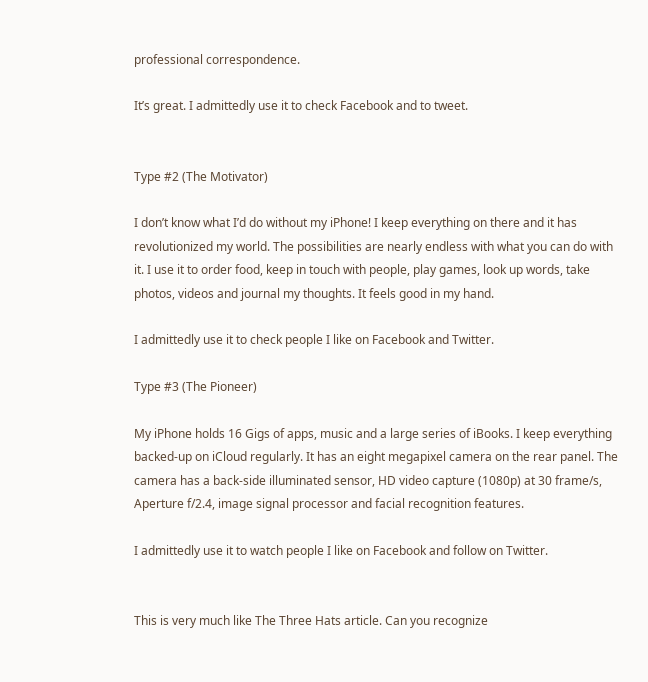professional correspondence.

It’s great. I admittedly use it to check Facebook and to tweet.


Type #2 (The Motivator)

I don’t know what I’d do without my iPhone! I keep everything on there and it has revolutionized my world. The possibilities are nearly endless with what you can do with it. I use it to order food, keep in touch with people, play games, look up words, take photos, videos and journal my thoughts. It feels good in my hand.

I admittedly use it to check people I like on Facebook and Twitter.

Type #3 (The Pioneer)

My iPhone holds 16 Gigs of apps, music and a large series of iBooks. I keep everything backed-up on iCloud regularly. It has an eight megapixel camera on the rear panel. The camera has a back-side illuminated sensor, HD video capture (1080p) at 30 frame/s, Aperture f/2.4, image signal processor and facial recognition features.

I admittedly use it to watch people I like on Facebook and follow on Twitter.


This is very much like The Three Hats article. Can you recognize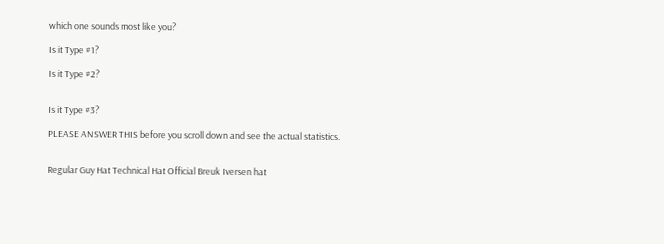which one sounds most like you?

Is it Type #1?

Is it Type #2?


Is it Type #3?

PLEASE ANSWER THIS before you scroll down and see the actual statistics.


Regular Guy Hat Technical Hat Official Breuk Iversen hat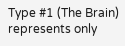Type #1 (The Brain) represents only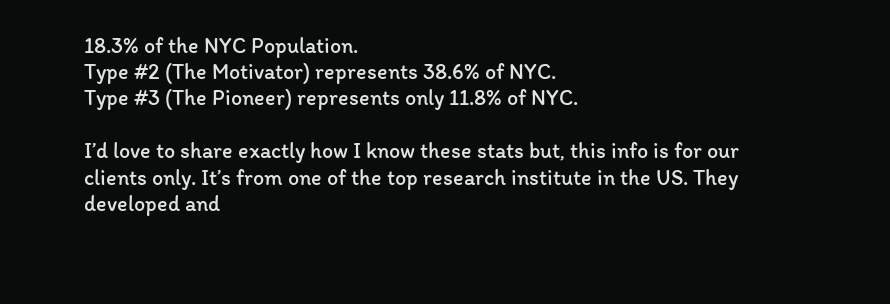18.3% of the NYC Population.
Type #2 (The Motivator) represents 38.6% of NYC.
Type #3 (The Pioneer) represents only 11.8% of NYC.

I’d love to share exactly how I know these stats but, this info is for our clients only. It’s from one of the top research institute in the US. They developed and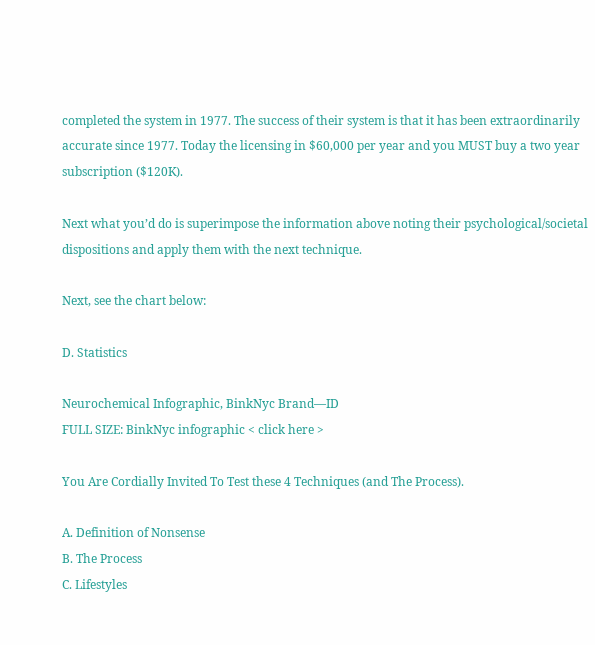completed the system in 1977. The success of their system is that it has been extraordinarily accurate since 1977. Today the licensing in $60,000 per year and you MUST buy a two year subscription ($120K).

Next what you’d do is superimpose the information above noting their psychological/societal dispositions and apply them with the next technique.

Next, see the chart below:

D. Statistics

Neurochemical Infographic, BinkNyc Brand—ID
FULL SIZE: BinkNyc infographic < click here >

You Are Cordially Invited To Test these 4 Techniques (and The Process).

A. Definition of Nonsense
B. The Process
C. Lifestyles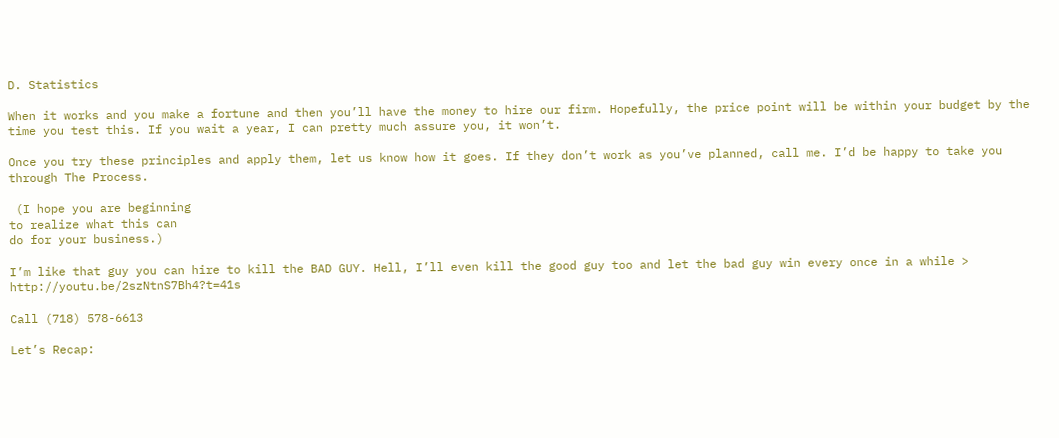D. Statistics

When it works and you make a fortune and then you’ll have the money to hire our firm. Hopefully, the price point will be within your budget by the time you test this. If you wait a year, I can pretty much assure you, it won’t.

Once you try these principles and apply them, let us know how it goes. If they don’t work as you’ve planned, call me. I’d be happy to take you through The Process.

 (I hope you are beginning
to realize what this can
do for your business.)

I’m like that guy you can hire to kill the BAD GUY. Hell, I’ll even kill the good guy too and let the bad guy win every once in a while > http://youtu.be/2szNtnS7Bh4?t=41s

Call (718) 578-6613

Let’s Recap: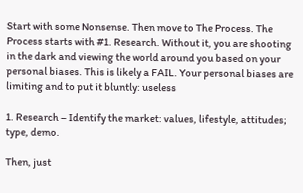Start with some Nonsense. Then move to The Process. The Process starts with #1. Research. Without it, you are shooting in the dark and viewing the world around you based on your personal biases. This is likely a FAIL. Your personal biases are limiting and to put it bluntly: useless

1. Research – Identify the market: values, lifestyle, attitudes; type, demo.

Then, just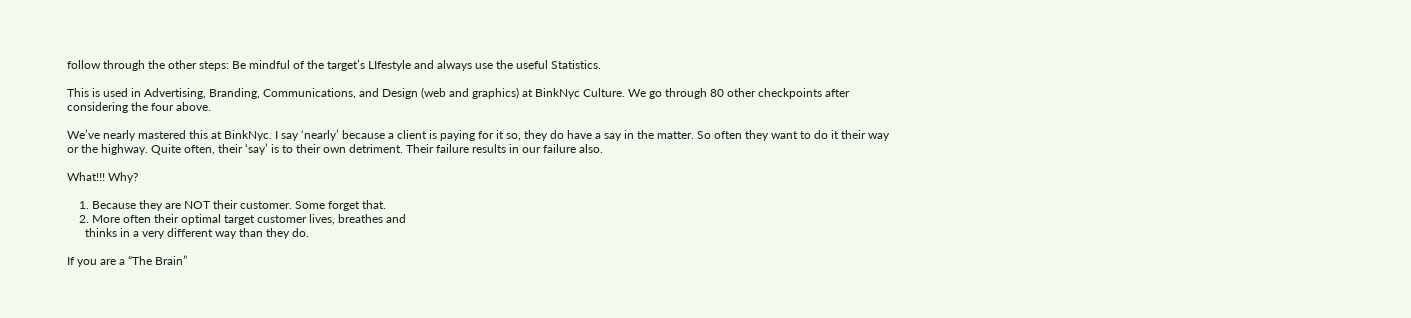follow through the other steps: Be mindful of the target’s LIfestyle and always use the useful Statistics.

This is used in Advertising, Branding, Communications, and Design (web and graphics) at BinkNyc Culture. We go through 80 other checkpoints after considering the four above.

We’ve nearly mastered this at BinkNyc. I say ‘nearly’ because a client is paying for it so, they do have a say in the matter. So often they want to do it their way or the highway. Quite often, their ‘say’ is to their own detriment. Their failure results in our failure also.

What!!! Why?

    1. Because they are NOT their customer. Some forget that.
    2. More often their optimal target customer lives, breathes and
      thinks in a very different way than they do.

If you are a “The Brain”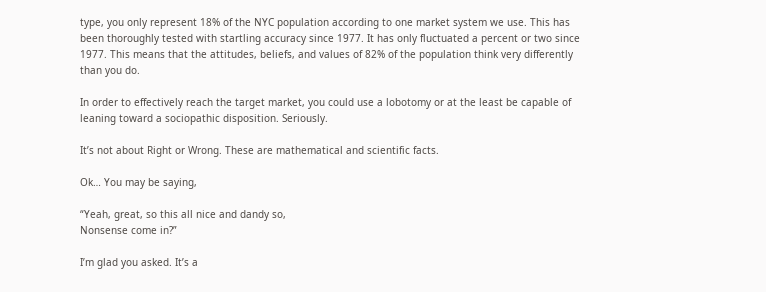type, you only represent 18% of the NYC population according to one market system we use. This has been thoroughly tested with startling accuracy since 1977. It has only fluctuated a percent or two since 1977. This means that the attitudes, beliefs, and values of 82% of the population think very differently than you do.

In order to effectively reach the target market, you could use a lobotomy or at the least be capable of leaning toward a sociopathic disposition. Seriously.

It’s not about Right or Wrong. These are mathematical and scientific facts.

Ok… You may be saying,

“Yeah, great, so this all nice and dandy so,
Nonsense come in?”

I’m glad you asked. It’s a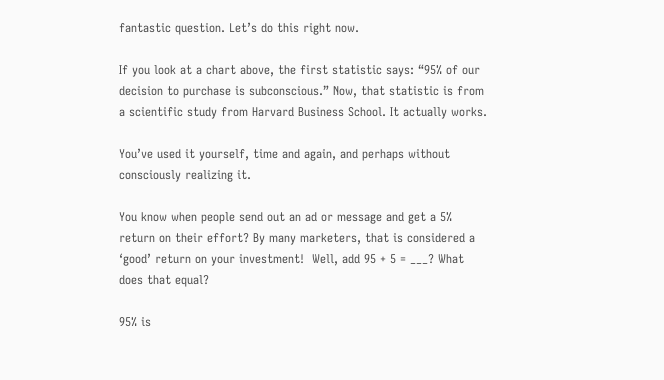fantastic question. Let’s do this right now.

If you look at a chart above, the first statistic says: “95% of our decision to purchase is subconscious.” Now, that statistic is from a scientific study from Harvard Business School. It actually works.

You’ve used it yourself, time and again, and perhaps without consciously realizing it.

You know when people send out an ad or message and get a 5% return on their effort? By many marketers, that is considered a ‘good’ return on your investment!  Well, add 95 + 5 = ___? What does that equal?

95% is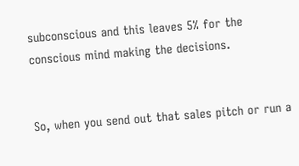subconscious and this leaves 5% for the conscious mind making the decisions.


So, when you send out that sales pitch or run a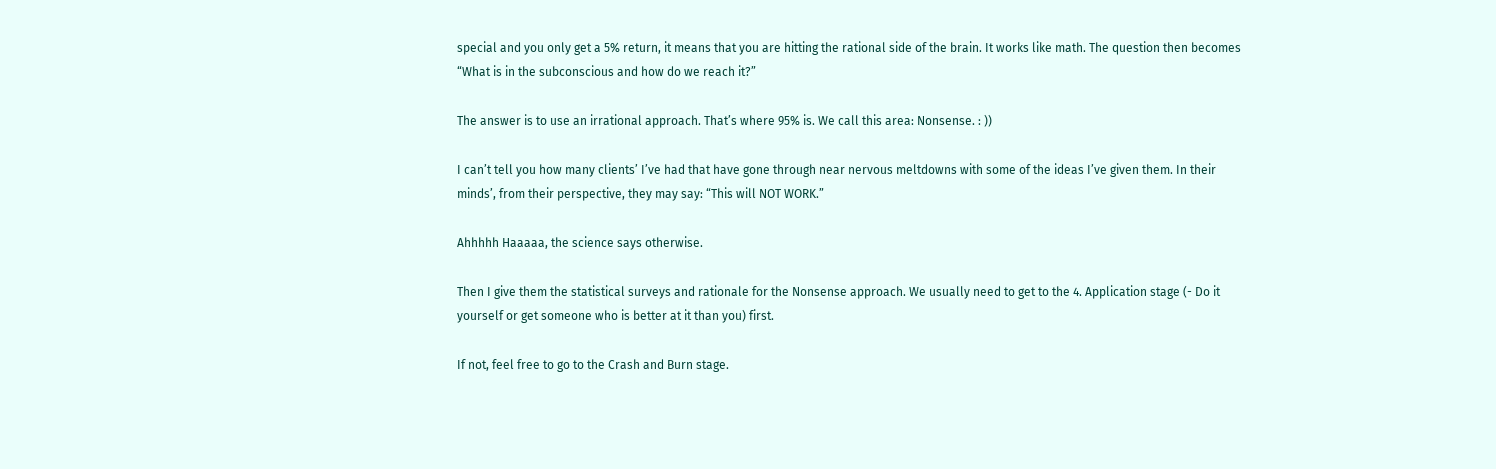special and you only get a 5% return, it means that you are hitting the rational side of the brain. It works like math. The question then becomes “What is in the subconscious and how do we reach it?”

The answer is to use an irrational approach. That’s where 95% is. We call this area: Nonsense. : ))

I can’t tell you how many clients’ I’ve had that have gone through near nervous meltdowns with some of the ideas I’ve given them. In their minds’, from their perspective, they may say: “This will NOT WORK.”

Ahhhhh Haaaaa, the science says otherwise.

Then I give them the statistical surveys and rationale for the Nonsense approach. We usually need to get to the 4. Application stage (- Do it yourself or get someone who is better at it than you) first.

If not, feel free to go to the Crash and Burn stage.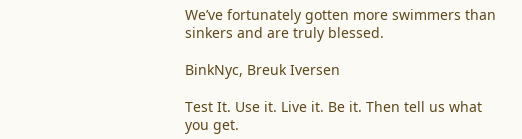We’ve fortunately gotten more swimmers than sinkers and are truly blessed.

BinkNyc, Breuk Iversen

Test It. Use it. Live it. Be it. Then tell us what you get.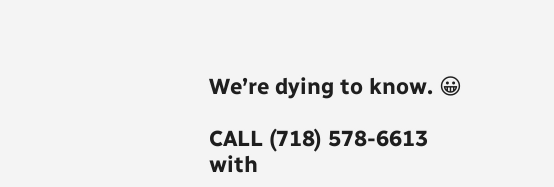We’re dying to know. 😀

CALL (718) 578-6613
with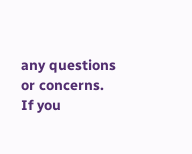any questions or concerns.
If you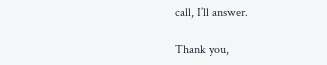call, I’ll answer.

Thank you,